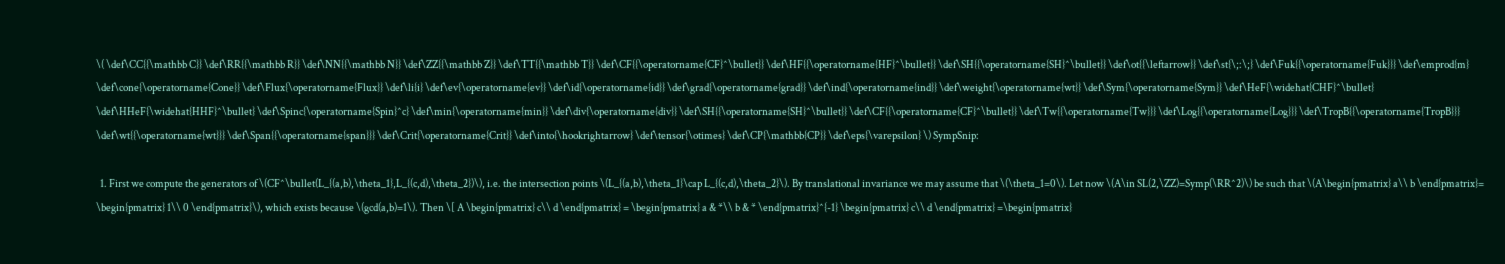\( \def\CC{{\mathbb C}} \def\RR{{\mathbb R}} \def\NN{{\mathbb N}} \def\ZZ{{\mathbb Z}} \def\TT{{\mathbb T}} \def\CF{{\operatorname{CF}^\bullet}} \def\HF{{\operatorname{HF}^\bullet}} \def\SH{{\operatorname{SH}^\bullet}} \def\ot{{\leftarrow}} \def\st{\;:\;} \def\Fuk{{\operatorname{Fuk}}} \def\emprod{m} \def\cone{\operatorname{Cone}} \def\Flux{\operatorname{Flux}} \def\li{i} \def\ev{\operatorname{ev}} \def\id{\operatorname{id}} \def\grad{\operatorname{grad}} \def\ind{\operatorname{ind}} \def\weight{\operatorname{wt}} \def\Sym{\operatorname{Sym}} \def\HeF{\widehat{CHF}^\bullet} \def\HHeF{\widehat{HHF}^\bullet} \def\Spinc{\operatorname{Spin}^c} \def\min{\operatorname{min}} \def\div{\operatorname{div}} \def\SH{{\operatorname{SH}^\bullet}} \def\CF{{\operatorname{CF}^\bullet}} \def\Tw{{\operatorname{Tw}}} \def\Log{{\operatorname{Log}}} \def\TropB{{\operatorname{TropB}}} \def\wt{{\operatorname{wt}}} \def\Span{{\operatorname{span}}} \def\Crit{\operatorname{Crit}} \def\into{\hookrightarrow} \def\tensor{\otimes} \def\CP{\mathbb{CP}} \def\eps{\varepsilon} \) SympSnip:

  1. First we compute the generators of \(CF^\bullet(L_{(a,b),\theta_1},L_{(c,d),\theta_2})\), i.e. the intersection points \(L_{(a,b),\theta_1}\cap L_{(c,d),\theta_2}\). By translational invariance we may assume that \(\theta_1=0\). Let now \(A\in SL(2,\ZZ)=Symp(\RR^2)\) be such that \(A\begin{pmatrix} a\\ b \end{pmatrix}= \begin{pmatrix} 1\\ 0 \end{pmatrix}\), which exists because \(gcd(a,b)=1\). Then \[ A \begin{pmatrix} c\\ d \end{pmatrix} = \begin{pmatrix} a & *\\ b & * \end{pmatrix}^{-1} \begin{pmatrix} c\\ d \end{pmatrix} =\begin{pmatrix}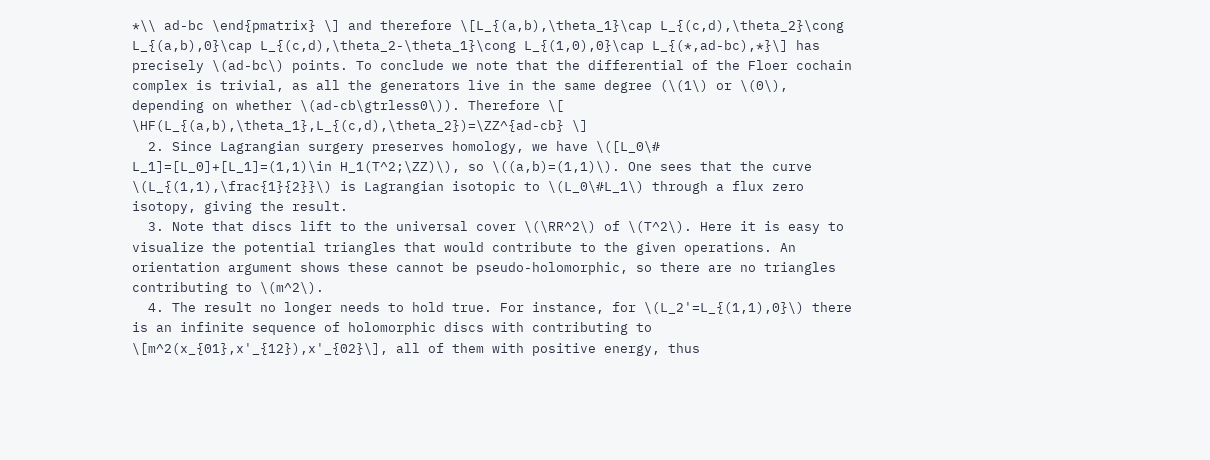*\\ ad-bc \end{pmatrix} \] and therefore \[L_{(a,b),\theta_1}\cap L_{(c,d),\theta_2}\cong L_{(a,b),0}\cap L_{(c,d),\theta_2-\theta_1}\cong L_{(1,0),0}\cap L_{(*,ad-bc),*}\] has precisely \(ad-bc\) points. To conclude we note that the differential of the Floer cochain complex is trivial, as all the generators live in the same degree (\(1\) or \(0\), depending on whether \(ad-cb\gtrless0\)). Therefore \[ \HF(L_{(a,b),\theta_1},L_{(c,d),\theta_2})=\ZZ^{ad-cb} \]
  2. Since Lagrangian surgery preserves homology, we have \([L_0\# L_1]=[L_0]+[L_1]=(1,1)\in H_1(T^2;\ZZ)\), so \((a,b)=(1,1)\). One sees that the curve \(L_{(1,1),\frac{1}{2}}\) is Lagrangian isotopic to \(L_0\#L_1\) through a flux zero isotopy, giving the result.
  3. Note that discs lift to the universal cover \(\RR^2\) of \(T^2\). Here it is easy to visualize the potential triangles that would contribute to the given operations. An orientation argument shows these cannot be pseudo-holomorphic, so there are no triangles contributing to \(m^2\).
  4. The result no longer needs to hold true. For instance, for \(L_2'=L_{(1,1),0}\) there is an infinite sequence of holomorphic discs with contributing to \[m^2(x_{01},x'_{12}),x'_{02}\], all of them with positive energy, thus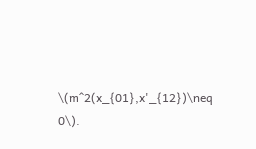\(m^2(x_{01},x'_{12})\neq 0\).